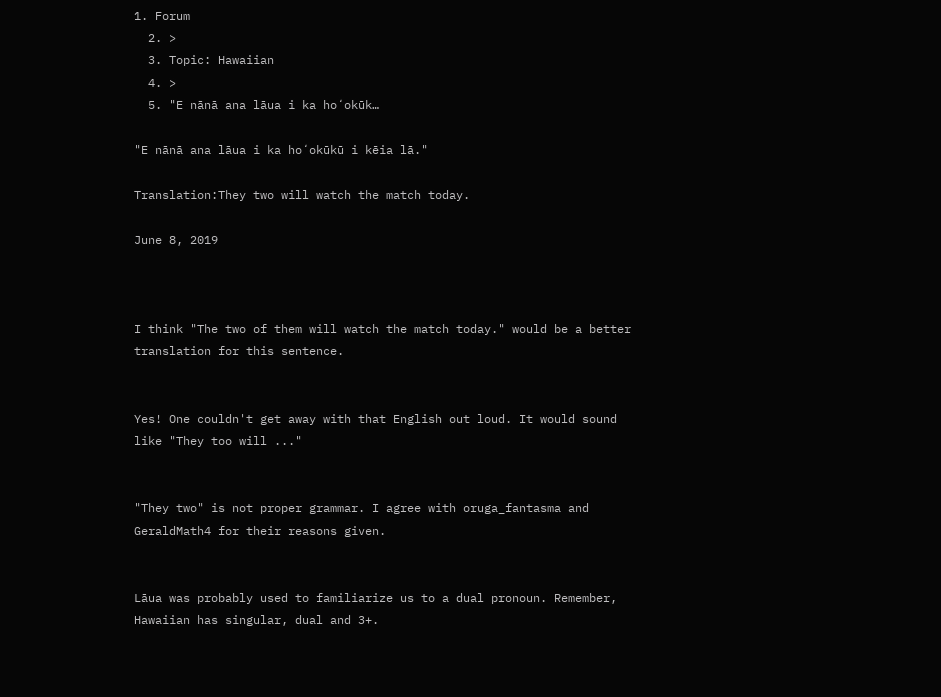1. Forum
  2. >
  3. Topic: Hawaiian
  4. >
  5. "E nānā ana lāua i ka hoʻokūk…

"E nānā ana lāua i ka hoʻokūkū i kēia lā."

Translation:They two will watch the match today.

June 8, 2019



I think "The two of them will watch the match today." would be a better translation for this sentence.


Yes! One couldn't get away with that English out loud. It would sound like "They too will ..."


"They two" is not proper grammar. I agree with oruga_fantasma and GeraldMath4 for their reasons given.


Lāua was probably used to familiarize us to a dual pronoun. Remember, Hawaiian has singular, dual and 3+.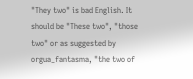"They two" is bad English. It should be "These two", "those two" or as suggested by orgua_fantasma, "the two of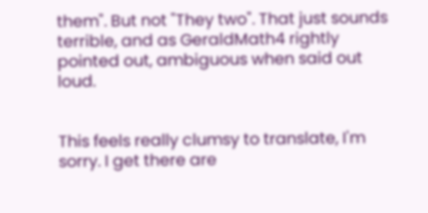them". But not "They two". That just sounds terrible, and as GeraldMath4 rightly pointed out, ambiguous when said out loud.


This feels really clumsy to translate, I'm sorry. I get there are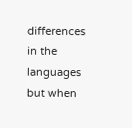differences in the languages but when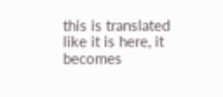this is translated like it is here, it becomes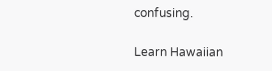confusing.

Learn Hawaiian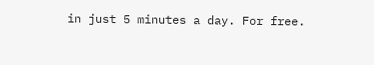in just 5 minutes a day. For free.